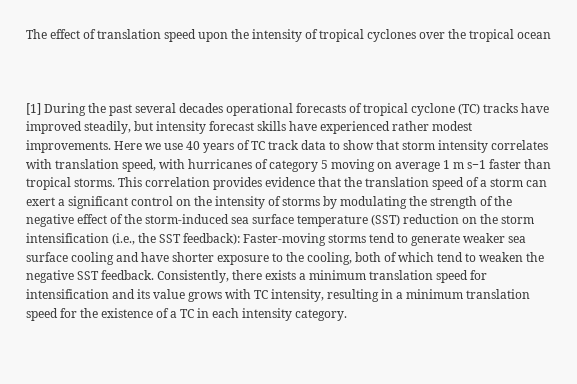The effect of translation speed upon the intensity of tropical cyclones over the tropical ocean



[1] During the past several decades operational forecasts of tropical cyclone (TC) tracks have improved steadily, but intensity forecast skills have experienced rather modest improvements. Here we use 40 years of TC track data to show that storm intensity correlates with translation speed, with hurricanes of category 5 moving on average 1 m s−1 faster than tropical storms. This correlation provides evidence that the translation speed of a storm can exert a significant control on the intensity of storms by modulating the strength of the negative effect of the storm-induced sea surface temperature (SST) reduction on the storm intensification (i.e., the SST feedback): Faster-moving storms tend to generate weaker sea surface cooling and have shorter exposure to the cooling, both of which tend to weaken the negative SST feedback. Consistently, there exists a minimum translation speed for intensification and its value grows with TC intensity, resulting in a minimum translation speed for the existence of a TC in each intensity category.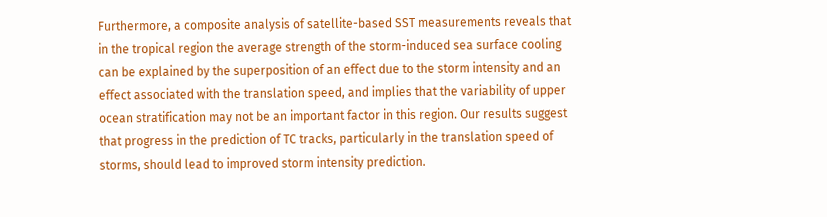Furthermore, a composite analysis of satellite-based SST measurements reveals that in the tropical region the average strength of the storm-induced sea surface cooling can be explained by the superposition of an effect due to the storm intensity and an effect associated with the translation speed, and implies that the variability of upper ocean stratification may not be an important factor in this region. Our results suggest that progress in the prediction of TC tracks, particularly in the translation speed of storms, should lead to improved storm intensity prediction.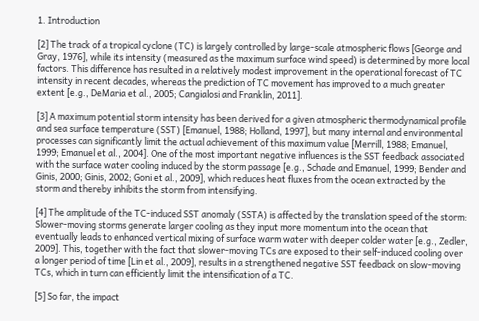1. Introduction

[2] The track of a tropical cyclone (TC) is largely controlled by large-scale atmospheric flows [George and Gray, 1976], while its intensity (measured as the maximum surface wind speed) is determined by more local factors. This difference has resulted in a relatively modest improvement in the operational forecast of TC intensity in recent decades, whereas the prediction of TC movement has improved to a much greater extent [e.g., DeMaria et al., 2005; Cangialosi and Franklin, 2011].

[3] A maximum potential storm intensity has been derived for a given atmospheric thermodynamical profile and sea surface temperature (SST) [Emanuel, 1988; Holland, 1997], but many internal and environmental processes can significantly limit the actual achievement of this maximum value [Merrill, 1988; Emanuel, 1999; Emanuel et al., 2004]. One of the most important negative influences is the SST feedback associated with the surface water cooling induced by the storm passage [e.g., Schade and Emanuel, 1999; Bender and Ginis, 2000; Ginis, 2002; Goni et al., 2009], which reduces heat fluxes from the ocean extracted by the storm and thereby inhibits the storm from intensifying.

[4] The amplitude of the TC-induced SST anomaly (SSTA) is affected by the translation speed of the storm: Slower-moving storms generate larger cooling as they input more momentum into the ocean that eventually leads to enhanced vertical mixing of surface warm water with deeper colder water [e.g., Zedler, 2009]. This, together with the fact that slower-moving TCs are exposed to their self-induced cooling over a longer period of time [Lin et al., 2009], results in a strengthened negative SST feedback on slow-moving TCs, which in turn can efficiently limit the intensification of a TC.

[5] So far, the impact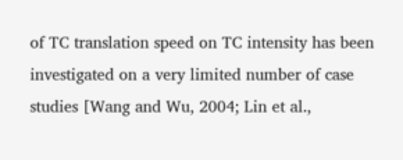of TC translation speed on TC intensity has been investigated on a very limited number of case studies [Wang and Wu, 2004; Lin et al.,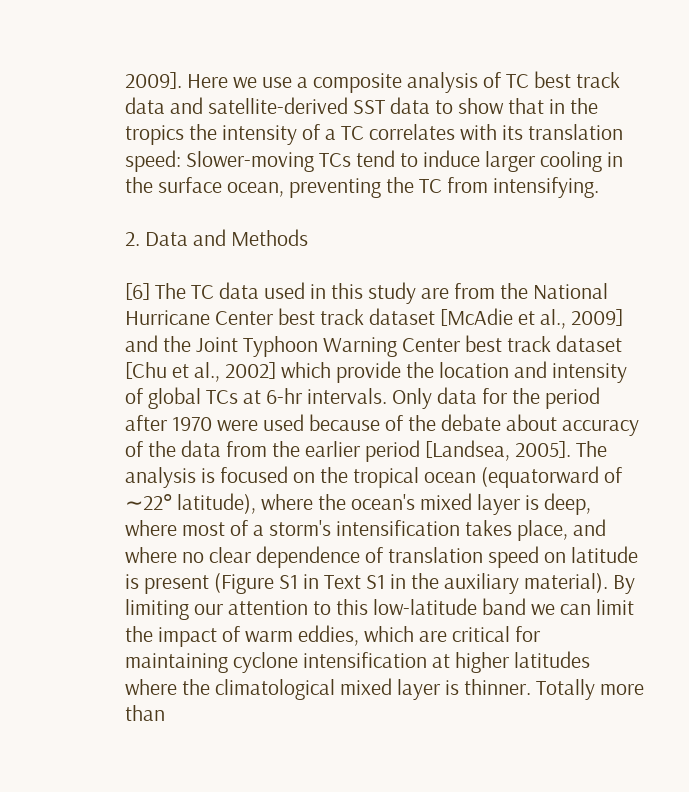2009]. Here we use a composite analysis of TC best track data and satellite-derived SST data to show that in the tropics the intensity of a TC correlates with its translation speed: Slower-moving TCs tend to induce larger cooling in the surface ocean, preventing the TC from intensifying.

2. Data and Methods

[6] The TC data used in this study are from the National Hurricane Center best track dataset [McAdie et al., 2009] and the Joint Typhoon Warning Center best track dataset [Chu et al., 2002] which provide the location and intensity of global TCs at 6-hr intervals. Only data for the period after 1970 were used because of the debate about accuracy of the data from the earlier period [Landsea, 2005]. The analysis is focused on the tropical ocean (equatorward of ∼22° latitude), where the ocean's mixed layer is deep, where most of a storm's intensification takes place, and where no clear dependence of translation speed on latitude is present (Figure S1 in Text S1 in the auxiliary material). By limiting our attention to this low-latitude band we can limit the impact of warm eddies, which are critical for maintaining cyclone intensification at higher latitudes where the climatological mixed layer is thinner. Totally more than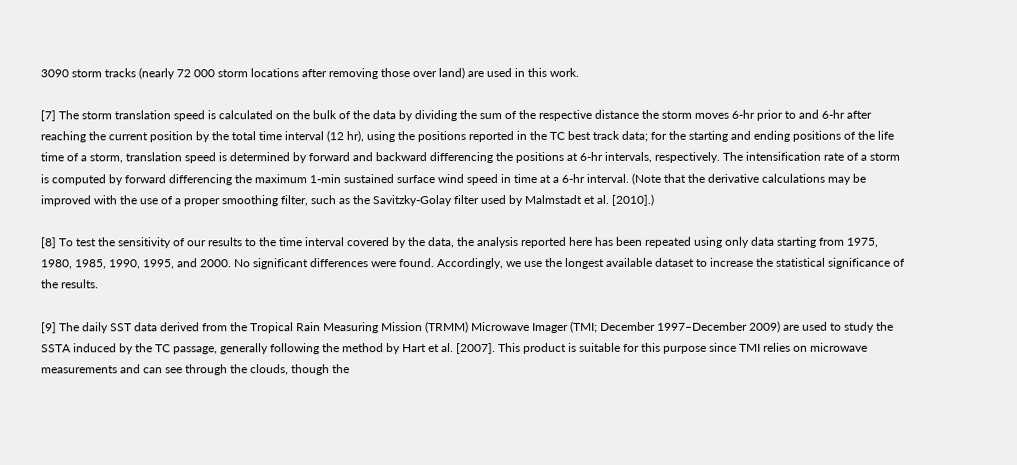3090 storm tracks (nearly 72 000 storm locations after removing those over land) are used in this work.

[7] The storm translation speed is calculated on the bulk of the data by dividing the sum of the respective distance the storm moves 6-hr prior to and 6-hr after reaching the current position by the total time interval (12 hr), using the positions reported in the TC best track data; for the starting and ending positions of the life time of a storm, translation speed is determined by forward and backward differencing the positions at 6-hr intervals, respectively. The intensification rate of a storm is computed by forward differencing the maximum 1-min sustained surface wind speed in time at a 6-hr interval. (Note that the derivative calculations may be improved with the use of a proper smoothing filter, such as the Savitzky-Golay filter used by Malmstadt et al. [2010].)

[8] To test the sensitivity of our results to the time interval covered by the data, the analysis reported here has been repeated using only data starting from 1975, 1980, 1985, 1990, 1995, and 2000. No significant differences were found. Accordingly, we use the longest available dataset to increase the statistical significance of the results.

[9] The daily SST data derived from the Tropical Rain Measuring Mission (TRMM) Microwave Imager (TMI; December 1997–December 2009) are used to study the SSTA induced by the TC passage, generally following the method by Hart et al. [2007]. This product is suitable for this purpose since TMI relies on microwave measurements and can see through the clouds, though the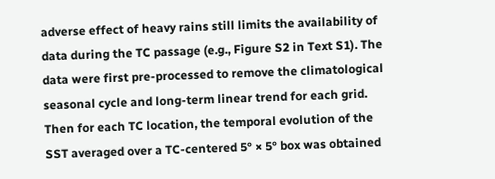adverse effect of heavy rains still limits the availability of data during the TC passage (e.g., Figure S2 in Text S1). The data were first pre-processed to remove the climatological seasonal cycle and long-term linear trend for each grid. Then for each TC location, the temporal evolution of the SST averaged over a TC-centered 5° × 5° box was obtained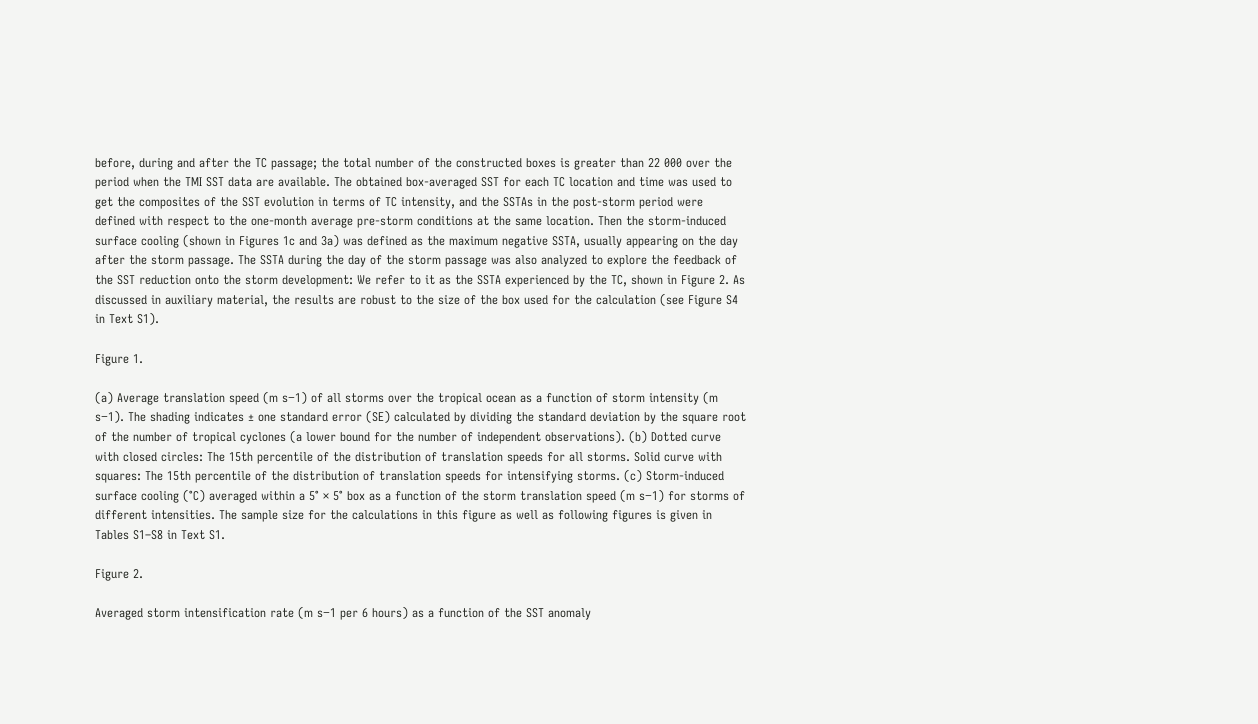before, during and after the TC passage; the total number of the constructed boxes is greater than 22 000 over the period when the TMI SST data are available. The obtained box-averaged SST for each TC location and time was used to get the composites of the SST evolution in terms of TC intensity, and the SSTAs in the post-storm period were defined with respect to the one-month average pre-storm conditions at the same location. Then the storm-induced surface cooling (shown in Figures 1c and 3a) was defined as the maximum negative SSTA, usually appearing on the day after the storm passage. The SSTA during the day of the storm passage was also analyzed to explore the feedback of the SST reduction onto the storm development: We refer to it as the SSTA experienced by the TC, shown in Figure 2. As discussed in auxiliary material, the results are robust to the size of the box used for the calculation (see Figure S4 in Text S1).

Figure 1.

(a) Average translation speed (m s−1) of all storms over the tropical ocean as a function of storm intensity (m s−1). The shading indicates ± one standard error (SE) calculated by dividing the standard deviation by the square root of the number of tropical cyclones (a lower bound for the number of independent observations). (b) Dotted curve with closed circles: The 15th percentile of the distribution of translation speeds for all storms. Solid curve with squares: The 15th percentile of the distribution of translation speeds for intensifying storms. (c) Storm-induced surface cooling (°C) averaged within a 5° × 5° box as a function of the storm translation speed (m s−1) for storms of different intensities. The sample size for the calculations in this figure as well as following figures is given in Tables S1–S8 in Text S1.

Figure 2.

Averaged storm intensification rate (m s−1 per 6 hours) as a function of the SST anomaly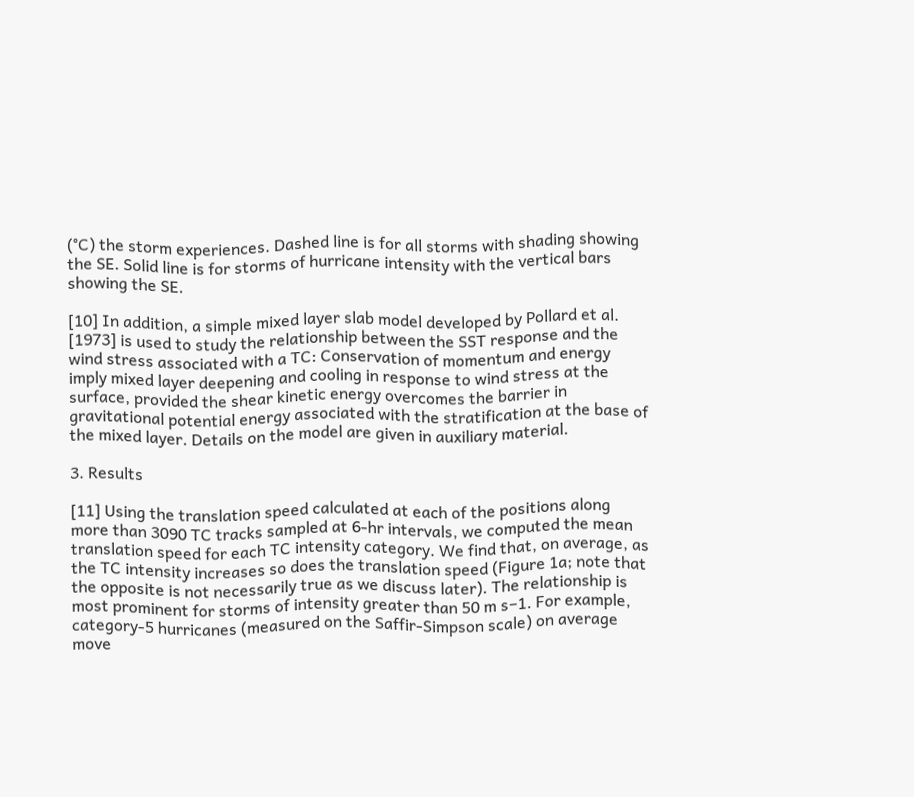(°C) the storm experiences. Dashed line is for all storms with shading showing the SE. Solid line is for storms of hurricane intensity with the vertical bars showing the SE.

[10] In addition, a simple mixed layer slab model developed by Pollard et al. [1973] is used to study the relationship between the SST response and the wind stress associated with a TC: Conservation of momentum and energy imply mixed layer deepening and cooling in response to wind stress at the surface, provided the shear kinetic energy overcomes the barrier in gravitational potential energy associated with the stratification at the base of the mixed layer. Details on the model are given in auxiliary material.

3. Results

[11] Using the translation speed calculated at each of the positions along more than 3090 TC tracks sampled at 6-hr intervals, we computed the mean translation speed for each TC intensity category. We find that, on average, as the TC intensity increases so does the translation speed (Figure 1a; note that the opposite is not necessarily true as we discuss later). The relationship is most prominent for storms of intensity greater than 50 m s−1. For example, category-5 hurricanes (measured on the Saffir-Simpson scale) on average move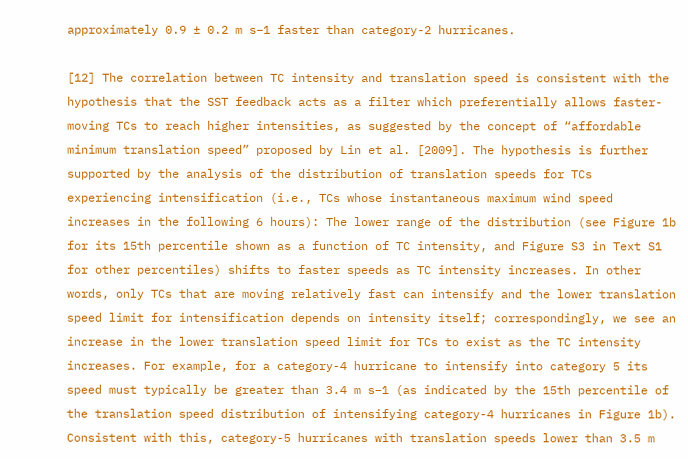approximately 0.9 ± 0.2 m s−1 faster than category-2 hurricanes.

[12] The correlation between TC intensity and translation speed is consistent with the hypothesis that the SST feedback acts as a filter which preferentially allows faster-moving TCs to reach higher intensities, as suggested by the concept of “affordable minimum translation speed” proposed by Lin et al. [2009]. The hypothesis is further supported by the analysis of the distribution of translation speeds for TCs experiencing intensification (i.e., TCs whose instantaneous maximum wind speed increases in the following 6 hours): The lower range of the distribution (see Figure 1b for its 15th percentile shown as a function of TC intensity, and Figure S3 in Text S1 for other percentiles) shifts to faster speeds as TC intensity increases. In other words, only TCs that are moving relatively fast can intensify and the lower translation speed limit for intensification depends on intensity itself; correspondingly, we see an increase in the lower translation speed limit for TCs to exist as the TC intensity increases. For example, for a category-4 hurricane to intensify into category 5 its speed must typically be greater than 3.4 m s−1 (as indicated by the 15th percentile of the translation speed distribution of intensifying category-4 hurricanes in Figure 1b). Consistent with this, category-5 hurricanes with translation speeds lower than 3.5 m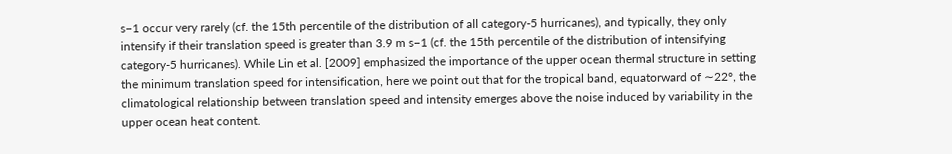s−1 occur very rarely (cf. the 15th percentile of the distribution of all category-5 hurricanes), and typically, they only intensify if their translation speed is greater than 3.9 m s−1 (cf. the 15th percentile of the distribution of intensifying category-5 hurricanes). While Lin et al. [2009] emphasized the importance of the upper ocean thermal structure in setting the minimum translation speed for intensification, here we point out that for the tropical band, equatorward of ∼22°, the climatological relationship between translation speed and intensity emerges above the noise induced by variability in the upper ocean heat content.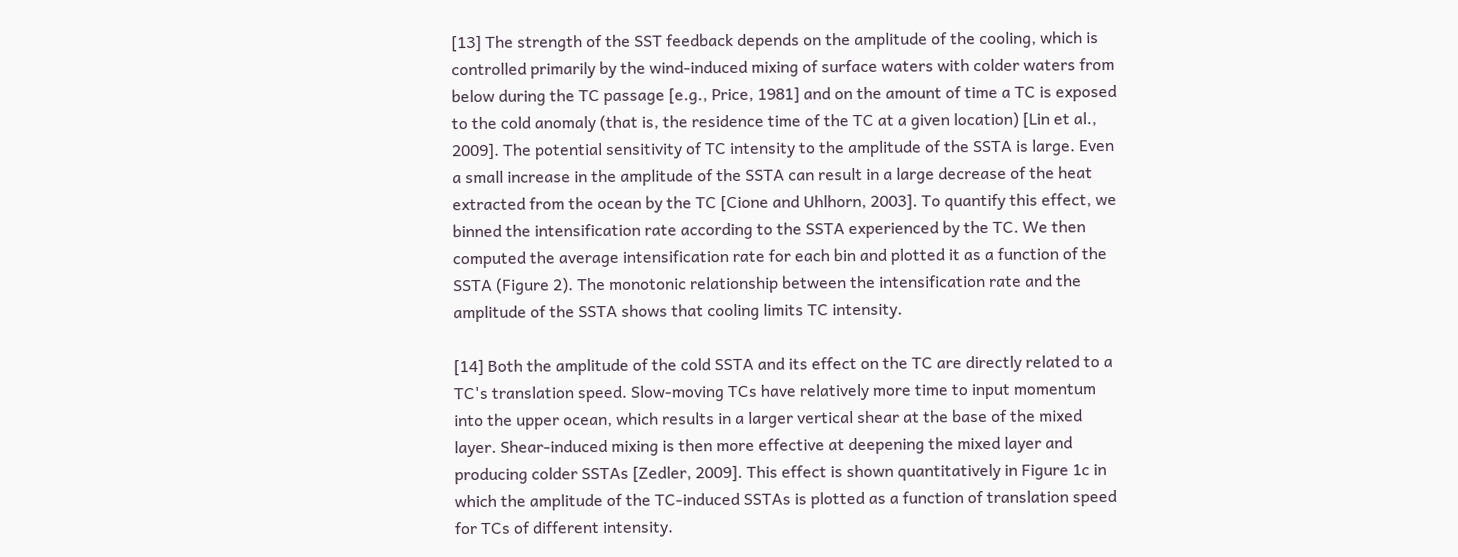[13] The strength of the SST feedback depends on the amplitude of the cooling, which is controlled primarily by the wind-induced mixing of surface waters with colder waters from below during the TC passage [e.g., Price, 1981] and on the amount of time a TC is exposed to the cold anomaly (that is, the residence time of the TC at a given location) [Lin et al., 2009]. The potential sensitivity of TC intensity to the amplitude of the SSTA is large. Even a small increase in the amplitude of the SSTA can result in a large decrease of the heat extracted from the ocean by the TC [Cione and Uhlhorn, 2003]. To quantify this effect, we binned the intensification rate according to the SSTA experienced by the TC. We then computed the average intensification rate for each bin and plotted it as a function of the SSTA (Figure 2). The monotonic relationship between the intensification rate and the amplitude of the SSTA shows that cooling limits TC intensity.

[14] Both the amplitude of the cold SSTA and its effect on the TC are directly related to a TC's translation speed. Slow-moving TCs have relatively more time to input momentum into the upper ocean, which results in a larger vertical shear at the base of the mixed layer. Shear-induced mixing is then more effective at deepening the mixed layer and producing colder SSTAs [Zedler, 2009]. This effect is shown quantitatively in Figure 1c in which the amplitude of the TC-induced SSTAs is plotted as a function of translation speed for TCs of different intensity.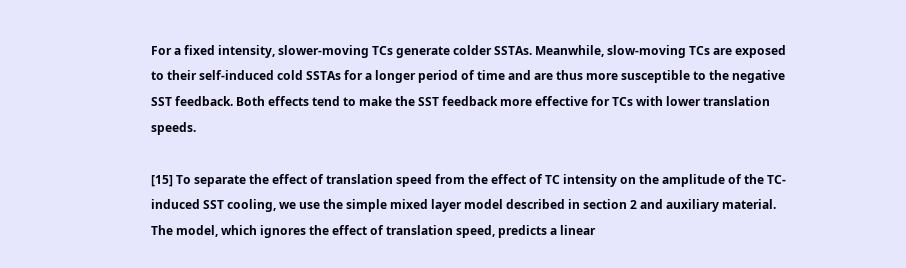For a fixed intensity, slower-moving TCs generate colder SSTAs. Meanwhile, slow-moving TCs are exposed to their self-induced cold SSTAs for a longer period of time and are thus more susceptible to the negative SST feedback. Both effects tend to make the SST feedback more effective for TCs with lower translation speeds.

[15] To separate the effect of translation speed from the effect of TC intensity on the amplitude of the TC-induced SST cooling, we use the simple mixed layer model described in section 2 and auxiliary material. The model, which ignores the effect of translation speed, predicts a linear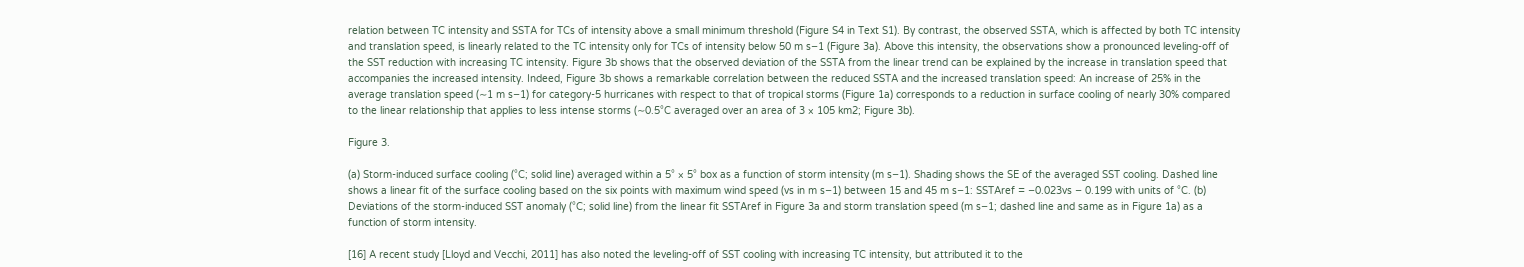relation between TC intensity and SSTA for TCs of intensity above a small minimum threshold (Figure S4 in Text S1). By contrast, the observed SSTA, which is affected by both TC intensity and translation speed, is linearly related to the TC intensity only for TCs of intensity below 50 m s−1 (Figure 3a). Above this intensity, the observations show a pronounced leveling-off of the SST reduction with increasing TC intensity. Figure 3b shows that the observed deviation of the SSTA from the linear trend can be explained by the increase in translation speed that accompanies the increased intensity. Indeed, Figure 3b shows a remarkable correlation between the reduced SSTA and the increased translation speed: An increase of 25% in the average translation speed (∼1 m s−1) for category-5 hurricanes with respect to that of tropical storms (Figure 1a) corresponds to a reduction in surface cooling of nearly 30% compared to the linear relationship that applies to less intense storms (∼0.5°C averaged over an area of 3 × 105 km2; Figure 3b).

Figure 3.

(a) Storm-induced surface cooling (°C; solid line) averaged within a 5° × 5° box as a function of storm intensity (m s−1). Shading shows the SE of the averaged SST cooling. Dashed line shows a linear fit of the surface cooling based on the six points with maximum wind speed (vs in m s−1) between 15 and 45 m s−1: SSTAref = −0.023vs − 0.199 with units of °C. (b) Deviations of the storm-induced SST anomaly (°C; solid line) from the linear fit SSTAref in Figure 3a and storm translation speed (m s−1; dashed line and same as in Figure 1a) as a function of storm intensity.

[16] A recent study [Lloyd and Vecchi, 2011] has also noted the leveling-off of SST cooling with increasing TC intensity, but attributed it to the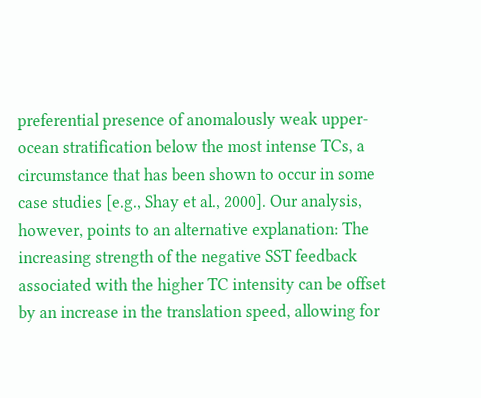preferential presence of anomalously weak upper-ocean stratification below the most intense TCs, a circumstance that has been shown to occur in some case studies [e.g., Shay et al., 2000]. Our analysis, however, points to an alternative explanation: The increasing strength of the negative SST feedback associated with the higher TC intensity can be offset by an increase in the translation speed, allowing for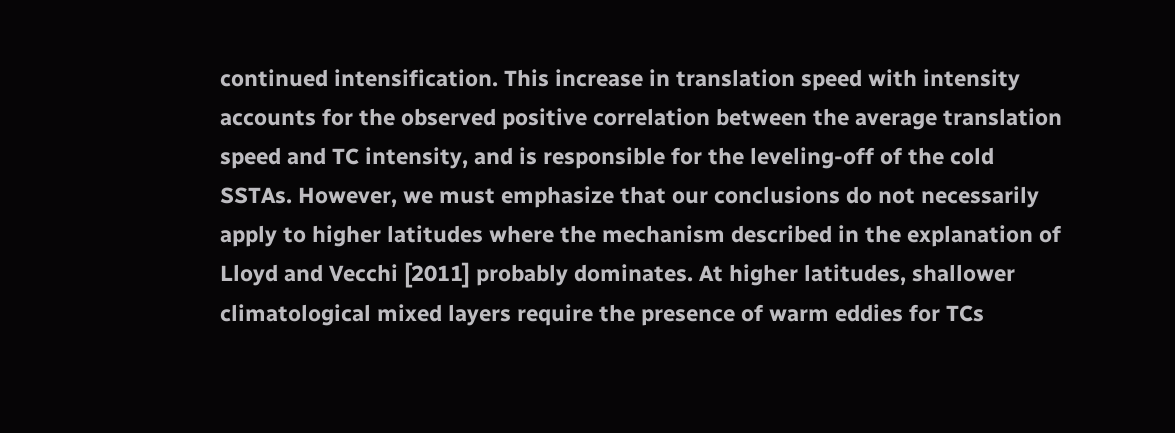continued intensification. This increase in translation speed with intensity accounts for the observed positive correlation between the average translation speed and TC intensity, and is responsible for the leveling-off of the cold SSTAs. However, we must emphasize that our conclusions do not necessarily apply to higher latitudes where the mechanism described in the explanation of Lloyd and Vecchi [2011] probably dominates. At higher latitudes, shallower climatological mixed layers require the presence of warm eddies for TCs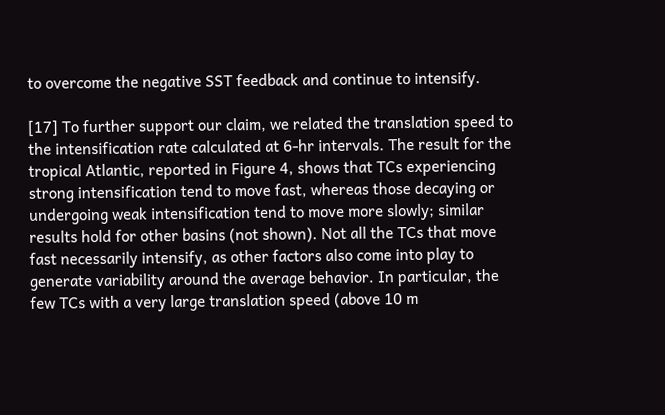to overcome the negative SST feedback and continue to intensify.

[17] To further support our claim, we related the translation speed to the intensification rate calculated at 6-hr intervals. The result for the tropical Atlantic, reported in Figure 4, shows that TCs experiencing strong intensification tend to move fast, whereas those decaying or undergoing weak intensification tend to move more slowly; similar results hold for other basins (not shown). Not all the TCs that move fast necessarily intensify, as other factors also come into play to generate variability around the average behavior. In particular, the few TCs with a very large translation speed (above 10 m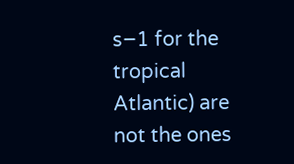s−1 for the tropical Atlantic) are not the ones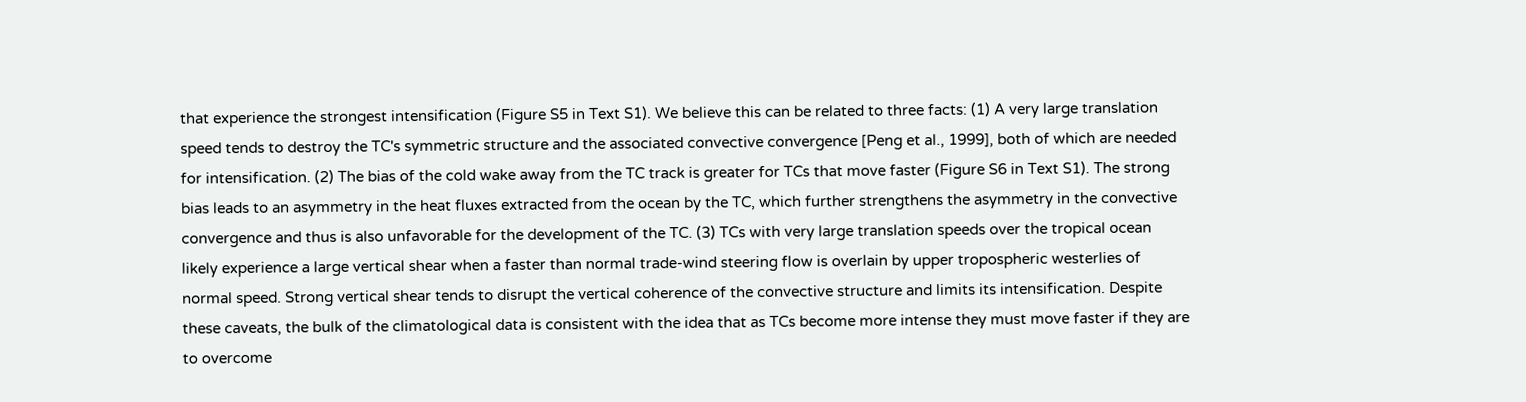that experience the strongest intensification (Figure S5 in Text S1). We believe this can be related to three facts: (1) A very large translation speed tends to destroy the TC's symmetric structure and the associated convective convergence [Peng et al., 1999], both of which are needed for intensification. (2) The bias of the cold wake away from the TC track is greater for TCs that move faster (Figure S6 in Text S1). The strong bias leads to an asymmetry in the heat fluxes extracted from the ocean by the TC, which further strengthens the asymmetry in the convective convergence and thus is also unfavorable for the development of the TC. (3) TCs with very large translation speeds over the tropical ocean likely experience a large vertical shear when a faster than normal trade-wind steering flow is overlain by upper tropospheric westerlies of normal speed. Strong vertical shear tends to disrupt the vertical coherence of the convective structure and limits its intensification. Despite these caveats, the bulk of the climatological data is consistent with the idea that as TCs become more intense they must move faster if they are to overcome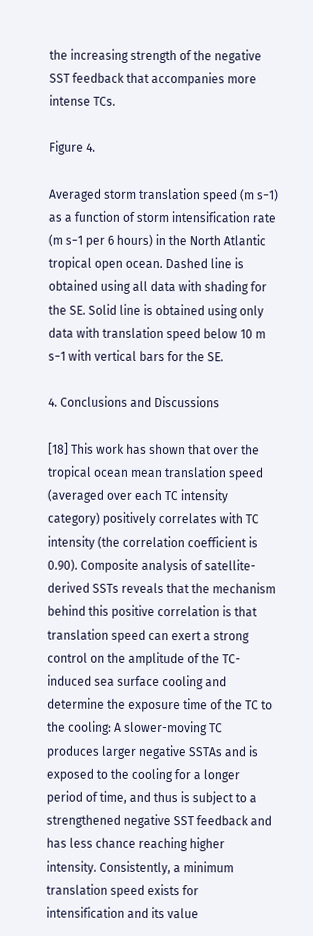the increasing strength of the negative SST feedback that accompanies more intense TCs.

Figure 4.

Averaged storm translation speed (m s−1) as a function of storm intensification rate (m s−1 per 6 hours) in the North Atlantic tropical open ocean. Dashed line is obtained using all data with shading for the SE. Solid line is obtained using only data with translation speed below 10 m s−1 with vertical bars for the SE.

4. Conclusions and Discussions

[18] This work has shown that over the tropical ocean mean translation speed (averaged over each TC intensity category) positively correlates with TC intensity (the correlation coefficient is 0.90). Composite analysis of satellite-derived SSTs reveals that the mechanism behind this positive correlation is that translation speed can exert a strong control on the amplitude of the TC-induced sea surface cooling and determine the exposure time of the TC to the cooling: A slower-moving TC produces larger negative SSTAs and is exposed to the cooling for a longer period of time, and thus is subject to a strengthened negative SST feedback and has less chance reaching higher intensity. Consistently, a minimum translation speed exists for intensification and its value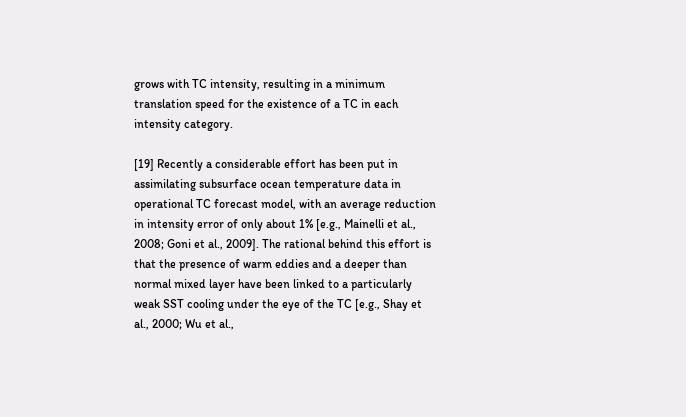grows with TC intensity, resulting in a minimum translation speed for the existence of a TC in each intensity category.

[19] Recently a considerable effort has been put in assimilating subsurface ocean temperature data in operational TC forecast model, with an average reduction in intensity error of only about 1% [e.g., Mainelli et al., 2008; Goni et al., 2009]. The rational behind this effort is that the presence of warm eddies and a deeper than normal mixed layer have been linked to a particularly weak SST cooling under the eye of the TC [e.g., Shay et al., 2000; Wu et al.,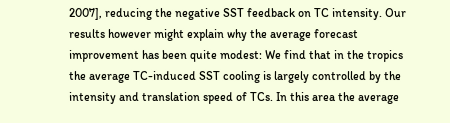2007], reducing the negative SST feedback on TC intensity. Our results however might explain why the average forecast improvement has been quite modest: We find that in the tropics the average TC-induced SST cooling is largely controlled by the intensity and translation speed of TCs. In this area the average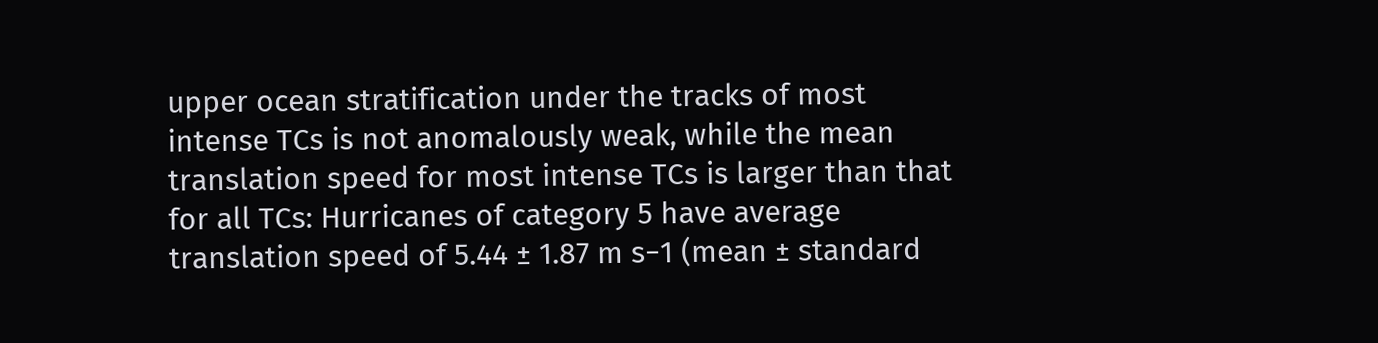upper ocean stratification under the tracks of most intense TCs is not anomalously weak, while the mean translation speed for most intense TCs is larger than that for all TCs: Hurricanes of category 5 have average translation speed of 5.44 ± 1.87 m s−1 (mean ± standard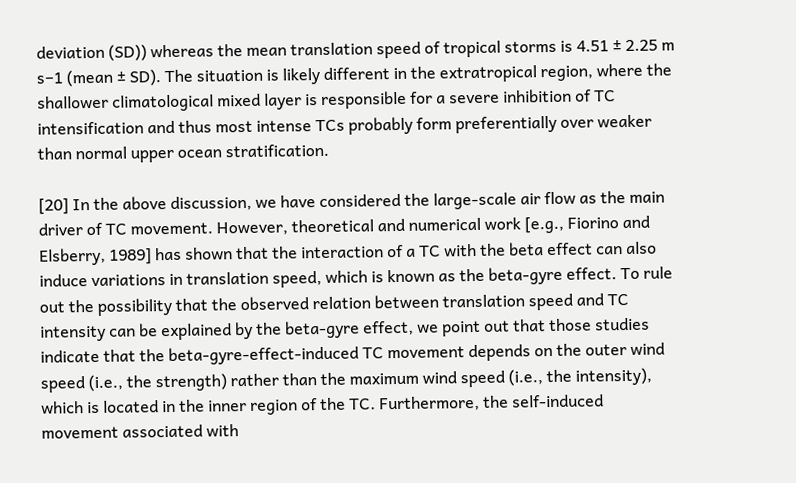deviation (SD)) whereas the mean translation speed of tropical storms is 4.51 ± 2.25 m s−1 (mean ± SD). The situation is likely different in the extratropical region, where the shallower climatological mixed layer is responsible for a severe inhibition of TC intensification and thus most intense TCs probably form preferentially over weaker than normal upper ocean stratification.

[20] In the above discussion, we have considered the large-scale air flow as the main driver of TC movement. However, theoretical and numerical work [e.g., Fiorino and Elsberry, 1989] has shown that the interaction of a TC with the beta effect can also induce variations in translation speed, which is known as the beta-gyre effect. To rule out the possibility that the observed relation between translation speed and TC intensity can be explained by the beta-gyre effect, we point out that those studies indicate that the beta-gyre-effect-induced TC movement depends on the outer wind speed (i.e., the strength) rather than the maximum wind speed (i.e., the intensity), which is located in the inner region of the TC. Furthermore, the self-induced movement associated with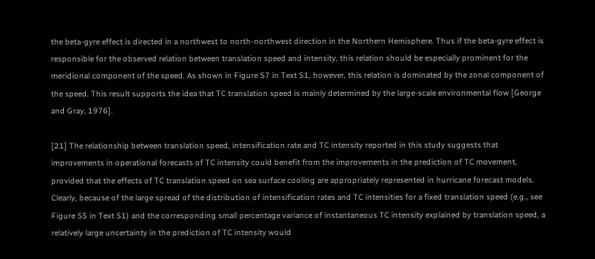the beta-gyre effect is directed in a northwest to north-northwest direction in the Northern Hemisphere. Thus if the beta-gyre effect is responsible for the observed relation between translation speed and intensity, this relation should be especially prominent for the meridional component of the speed. As shown in Figure S7 in Text S1, however, this relation is dominated by the zonal component of the speed. This result supports the idea that TC translation speed is mainly determined by the large-scale environmental flow [George and Gray, 1976].

[21] The relationship between translation speed, intensification rate and TC intensity reported in this study suggests that improvements in operational forecasts of TC intensity could benefit from the improvements in the prediction of TC movement, provided that the effects of TC translation speed on sea surface cooling are appropriately represented in hurricane forecast models. Clearly, because of the large spread of the distribution of intensification rates and TC intensities for a fixed translation speed (e.g., see Figure S5 in Text S1) and the corresponding small percentage variance of instantaneous TC intensity explained by translation speed, a relatively large uncertainty in the prediction of TC intensity would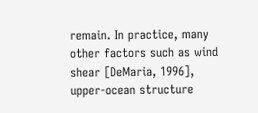remain. In practice, many other factors such as wind shear [DeMaria, 1996], upper-ocean structure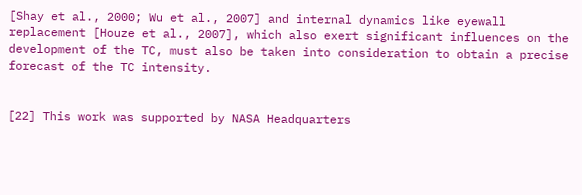[Shay et al., 2000; Wu et al., 2007] and internal dynamics like eyewall replacement [Houze et al., 2007], which also exert significant influences on the development of the TC, must also be taken into consideration to obtain a precise forecast of the TC intensity.


[22] This work was supported by NASA Headquarters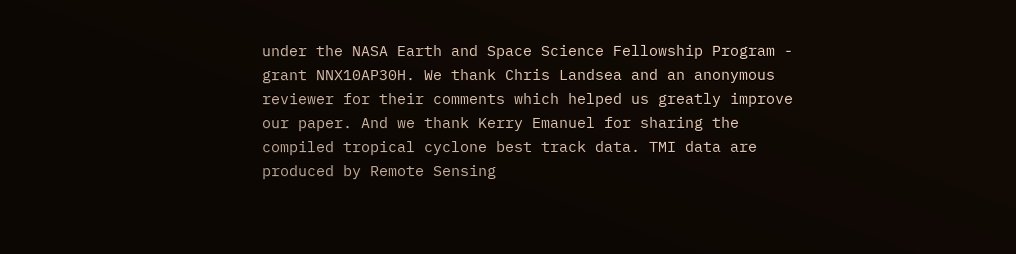under the NASA Earth and Space Science Fellowship Program - grant NNX10AP30H. We thank Chris Landsea and an anonymous reviewer for their comments which helped us greatly improve our paper. And we thank Kerry Emanuel for sharing the compiled tropical cyclone best track data. TMI data are produced by Remote Sensing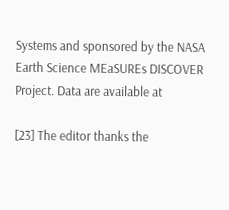Systems and sponsored by the NASA Earth Science MEaSUREs DISCOVER Project. Data are available at

[23] The editor thanks the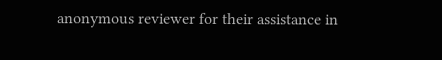anonymous reviewer for their assistance in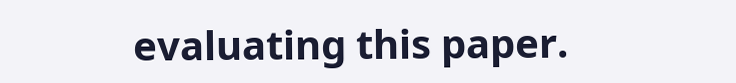evaluating this paper.